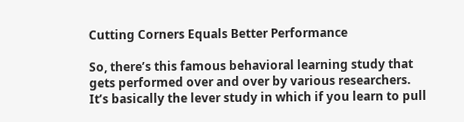Cutting Corners Equals Better Performance

So, there’s this famous behavioral learning study that gets performed over and over by various researchers. It’s basically the lever study in which if you learn to pull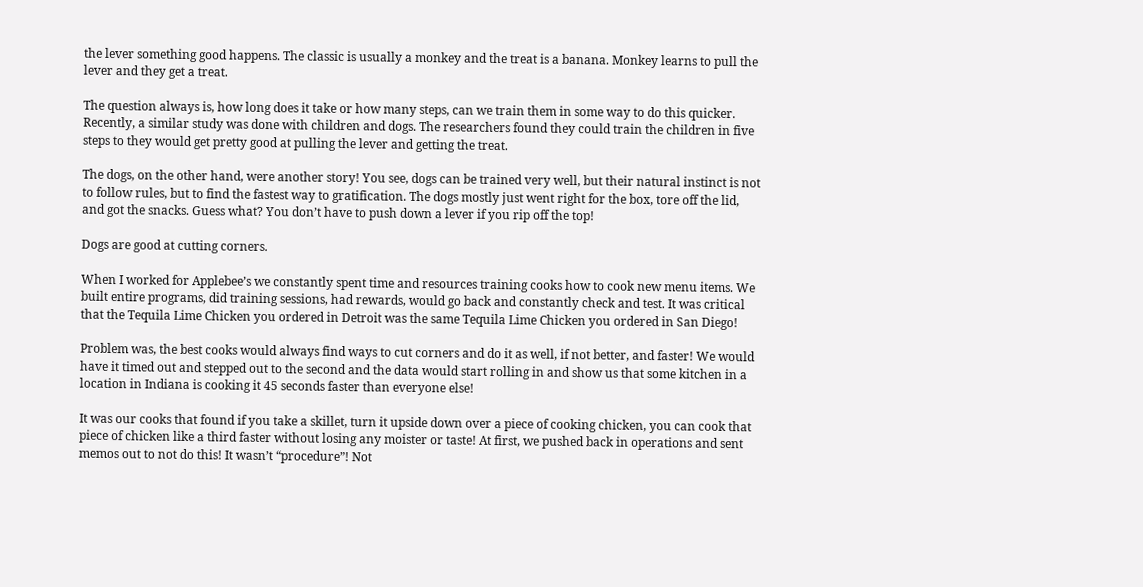the lever something good happens. The classic is usually a monkey and the treat is a banana. Monkey learns to pull the lever and they get a treat.

The question always is, how long does it take or how many steps, can we train them in some way to do this quicker. Recently, a similar study was done with children and dogs. The researchers found they could train the children in five steps to they would get pretty good at pulling the lever and getting the treat.

The dogs, on the other hand, were another story! You see, dogs can be trained very well, but their natural instinct is not to follow rules, but to find the fastest way to gratification. The dogs mostly just went right for the box, tore off the lid, and got the snacks. Guess what? You don’t have to push down a lever if you rip off the top!

Dogs are good at cutting corners.

When I worked for Applebee’s we constantly spent time and resources training cooks how to cook new menu items. We built entire programs, did training sessions, had rewards, would go back and constantly check and test. It was critical that the Tequila Lime Chicken you ordered in Detroit was the same Tequila Lime Chicken you ordered in San Diego!

Problem was, the best cooks would always find ways to cut corners and do it as well, if not better, and faster! We would have it timed out and stepped out to the second and the data would start rolling in and show us that some kitchen in a location in Indiana is cooking it 45 seconds faster than everyone else!

It was our cooks that found if you take a skillet, turn it upside down over a piece of cooking chicken, you can cook that piece of chicken like a third faster without losing any moister or taste! At first, we pushed back in operations and sent memos out to not do this! It wasn’t “procedure”! Not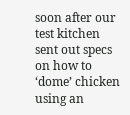soon after our test kitchen sent out specs on how to ‘dome’ chicken using an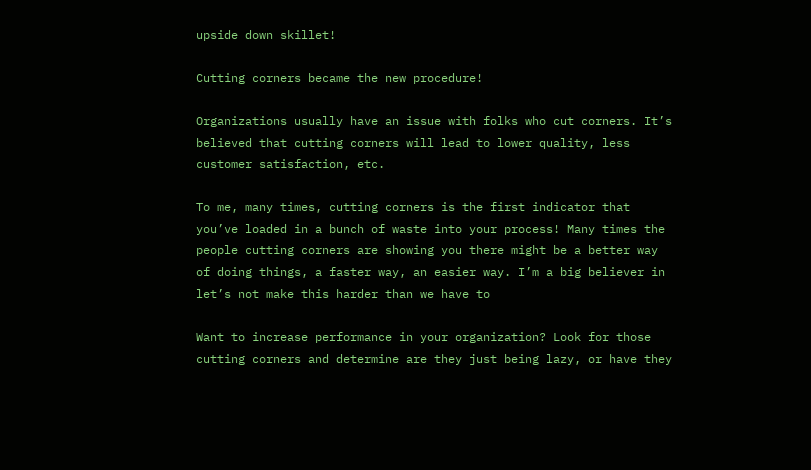upside down skillet!

Cutting corners became the new procedure!

Organizations usually have an issue with folks who cut corners. It’s believed that cutting corners will lead to lower quality, less customer satisfaction, etc.

To me, many times, cutting corners is the first indicator that you’ve loaded in a bunch of waste into your process! Many times the people cutting corners are showing you there might be a better way of doing things, a faster way, an easier way. I’m a big believer in let’s not make this harder than we have to

Want to increase performance in your organization? Look for those cutting corners and determine are they just being lazy, or have they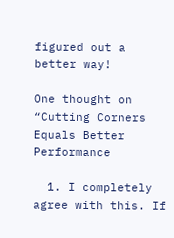figured out a better way!

One thought on “Cutting Corners Equals Better Performance

  1. I completely agree with this. If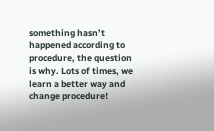something hasn’t happened according to procedure, the question is why. Lots of times, we learn a better way and change procedure!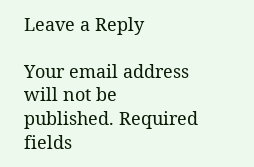Leave a Reply

Your email address will not be published. Required fields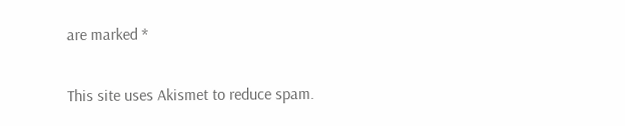are marked *

This site uses Akismet to reduce spam.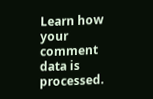Learn how your comment data is processed.